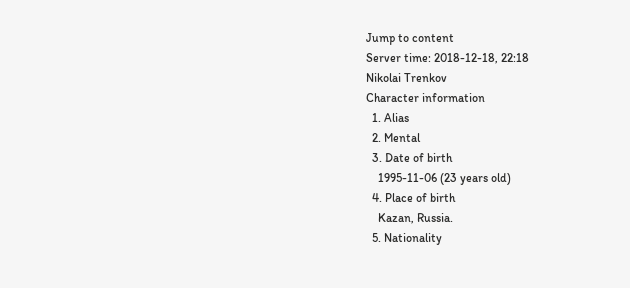Jump to content
Server time: 2018-12-18, 22:18
Nikolai Trenkov
Character information
  1. Alias
  2. Mental
  3. Date of birth
    1995-11-06 (23 years old)
  4. Place of birth
    Kazan, Russia.
  5. Nationality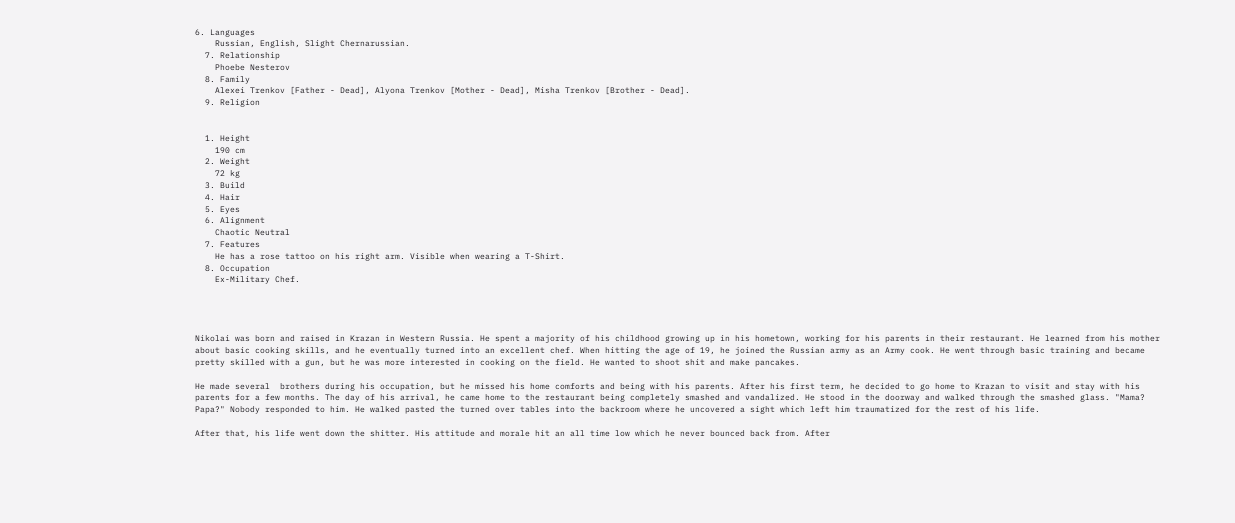6. Languages
    Russian, English, Slight Chernarussian.
  7. Relationship
    Phoebe Nesterov
  8. Family
    Alexei Trenkov [Father - Dead], Alyona Trenkov [Mother - Dead], Misha Trenkov [Brother - Dead].
  9. Religion


  1. Height
    190 cm
  2. Weight
    72 kg
  3. Build
  4. Hair
  5. Eyes
  6. Alignment
    Chaotic Neutral
  7. Features
    He has a rose tattoo on his right arm. Visible when wearing a T-Shirt.
  8. Occupation
    Ex-Military Chef.




Nikolai was born and raised in Krazan in Western Russia. He spent a majority of his childhood growing up in his hometown, working for his parents in their restaurant. He learned from his mother about basic cooking skills, and he eventually turned into an excellent chef. When hitting the age of 19, he joined the Russian army as an Army cook. He went through basic training and became pretty skilled with a gun, but he was more interested in cooking on the field. He wanted to shoot shit and make pancakes.

He made several  brothers during his occupation, but he missed his home comforts and being with his parents. After his first term, he decided to go home to Krazan to visit and stay with his parents for a few months. The day of his arrival, he came home to the restaurant being completely smashed and vandalized. He stood in the doorway and walked through the smashed glass. "Mama? Papa?" Nobody responded to him. He walked pasted the turned over tables into the backroom where he uncovered a sight which left him traumatized for the rest of his life.

After that, his life went down the shitter. His attitude and morale hit an all time low which he never bounced back from. After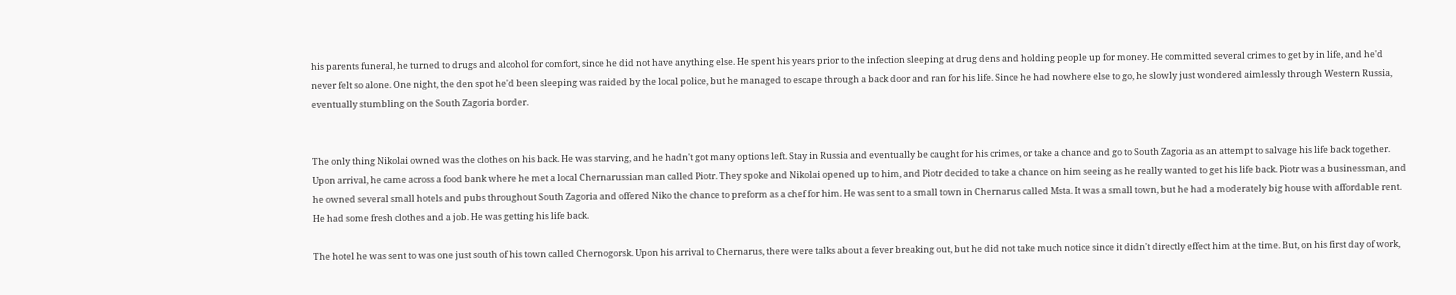his parents funeral, he turned to drugs and alcohol for comfort, since he did not have anything else. He spent his years prior to the infection sleeping at drug dens and holding people up for money. He committed several crimes to get by in life, and he'd never felt so alone. One night, the den spot he'd been sleeping was raided by the local police, but he managed to escape through a back door and ran for his life. Since he had nowhere else to go, he slowly just wondered aimlessly through Western Russia, eventually stumbling on the South Zagoria border.


The only thing Nikolai owned was the clothes on his back. He was starving, and he hadn't got many options left. Stay in Russia and eventually be caught for his crimes, or take a chance and go to South Zagoria as an attempt to salvage his life back together. Upon arrival, he came across a food bank where he met a local Chernarussian man called Piotr. They spoke and Nikolai opened up to him, and Piotr decided to take a chance on him seeing as he really wanted to get his life back. Piotr was a businessman, and he owned several small hotels and pubs throughout South Zagoria and offered Niko the chance to preform as a chef for him. He was sent to a small town in Chernarus called Msta. It was a small town, but he had a moderately big house with affordable rent. He had some fresh clothes and a job. He was getting his life back.

The hotel he was sent to was one just south of his town called Chernogorsk. Upon his arrival to Chernarus, there were talks about a fever breaking out, but he did not take much notice since it didn't directly effect him at the time. But, on his first day of work,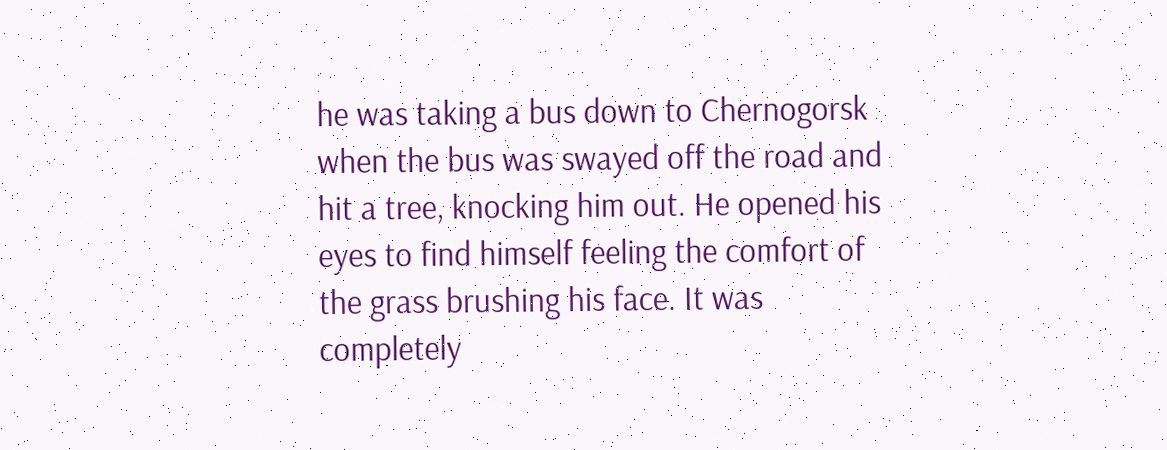he was taking a bus down to Chernogorsk when the bus was swayed off the road and hit a tree, knocking him out. He opened his eyes to find himself feeling the comfort of the grass brushing his face. It was completely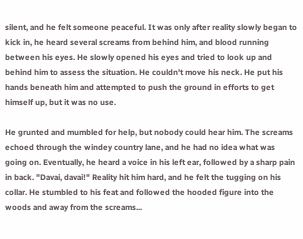silent, and he felt someone peaceful. It was only after reality slowly began to kick in, he heard several screams from behind him, and blood running between his eyes. He slowly opened his eyes and tried to look up and behind him to assess the situation. He couldn't move his neck. He put his hands beneath him and attempted to push the ground in efforts to get himself up, but it was no use.

He grunted and mumbled for help, but nobody could hear him. The screams echoed through the windey country lane, and he had no idea what was going on. Eventually, he heard a voice in his left ear, followed by a sharp pain in back. "Davai, davai!" Reality hit him hard, and he felt the tugging on his collar. He stumbled to his feat and followed the hooded figure into the woods and away from the screams...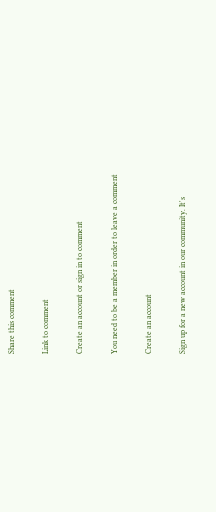Share this comment

Link to comment

Create an account or sign in to comment

You need to be a member in order to leave a comment

Create an account

Sign up for a new account in our community. It's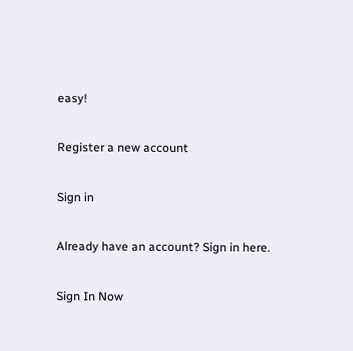easy!

Register a new account

Sign in

Already have an account? Sign in here.

Sign In Now